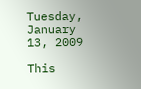Tuesday, January 13, 2009

This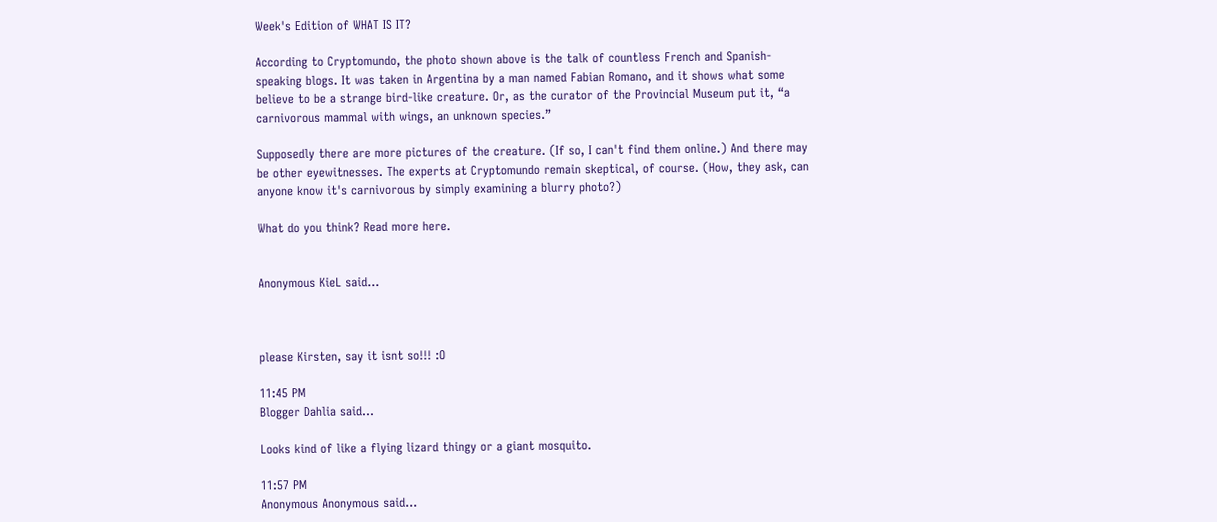Week's Edition of WHAT IS IT?

According to Cryptomundo, the photo shown above is the talk of countless French and Spanish-speaking blogs. It was taken in Argentina by a man named Fabian Romano, and it shows what some believe to be a strange bird-like creature. Or, as the curator of the Provincial Museum put it, “a carnivorous mammal with wings, an unknown species.”

Supposedly there are more pictures of the creature. (If so, I can't find them online.) And there may be other eyewitnesses. The experts at Cryptomundo remain skeptical, of course. (How, they ask, can anyone know it's carnivorous by simply examining a blurry photo?)

What do you think? Read more here.


Anonymous KieL said...



please Kirsten, say it isnt so!!! :O

11:45 PM
Blogger Dahlia said...

Looks kind of like a flying lizard thingy or a giant mosquito.

11:57 PM
Anonymous Anonymous said...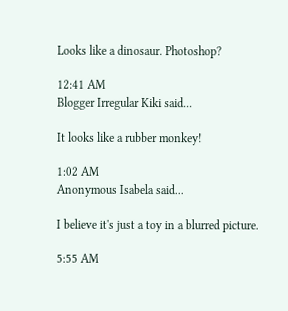Looks like a dinosaur. Photoshop?

12:41 AM
Blogger Irregular Kiki said...

It looks like a rubber monkey!

1:02 AM
Anonymous Isabela said...

I believe it's just a toy in a blurred picture.

5:55 AM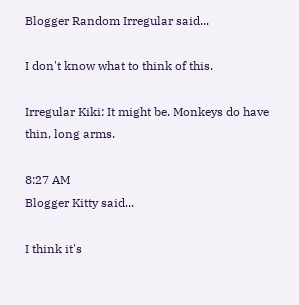Blogger Random Irregular said...

I don't know what to think of this.

Irregular Kiki: It might be. Monkeys do have thin, long arms.

8:27 AM
Blogger Kitty said...

I think it's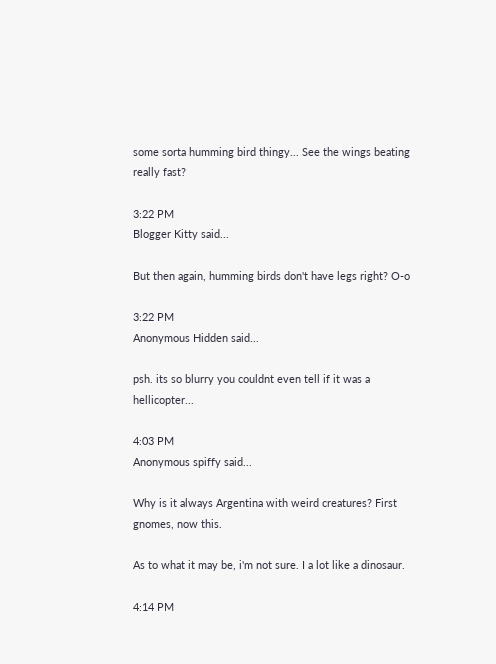some sorta humming bird thingy... See the wings beating really fast?

3:22 PM
Blogger Kitty said...

But then again, humming birds don't have legs right? O-o

3:22 PM
Anonymous Hidden said...

psh. its so blurry you couldnt even tell if it was a hellicopter...

4:03 PM
Anonymous spiffy said...

Why is it always Argentina with weird creatures? First gnomes, now this.

As to what it may be, i'm not sure. I a lot like a dinosaur.

4:14 PM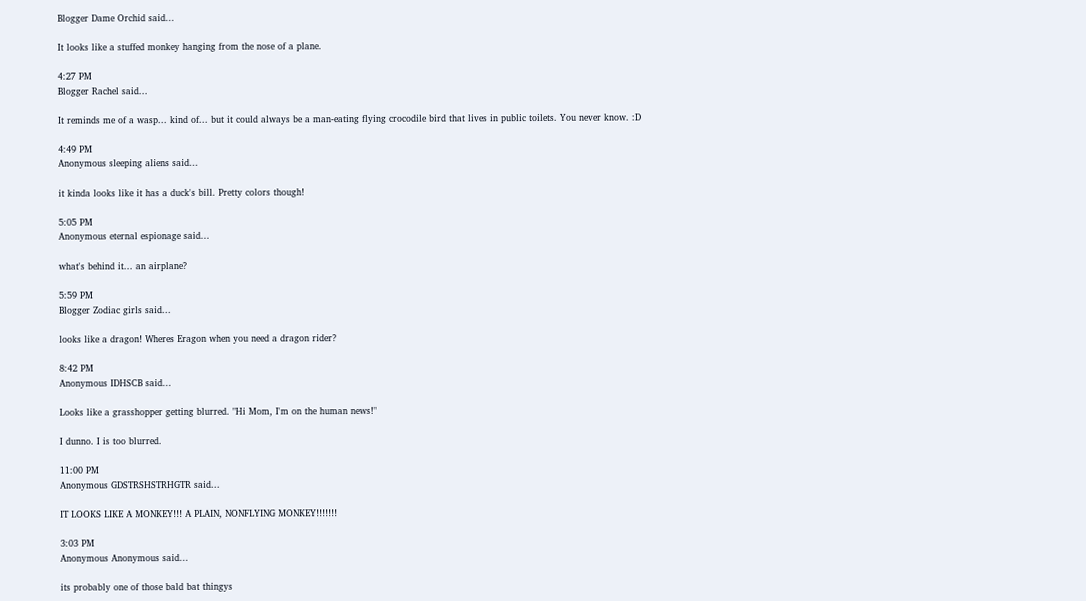Blogger Dame Orchid said...

It looks like a stuffed monkey hanging from the nose of a plane.

4:27 PM
Blogger Rachel said...

It reminds me of a wasp... kind of... but it could always be a man-eating flying crocodile bird that lives in public toilets. You never know. :D

4:49 PM
Anonymous sleeping aliens said...

it kinda looks like it has a duck's bill. Pretty colors though!

5:05 PM
Anonymous eternal espionage said...

what's behind it... an airplane?

5:59 PM
Blogger Zodiac girls said...

looks like a dragon! Wheres Eragon when you need a dragon rider?

8:42 PM
Anonymous IDHSCB said...

Looks like a grasshopper getting blurred. "Hi Mom, I'm on the human news!"

I dunno. I is too blurred.

11:00 PM
Anonymous GDSTRSHSTRHGTR said...

IT LOOKS LIKE A MONKEY!!! A PLAIN, NONFLYING MONKEY!!!!!!!

3:03 PM
Anonymous Anonymous said...

its probably one of those bald bat thingys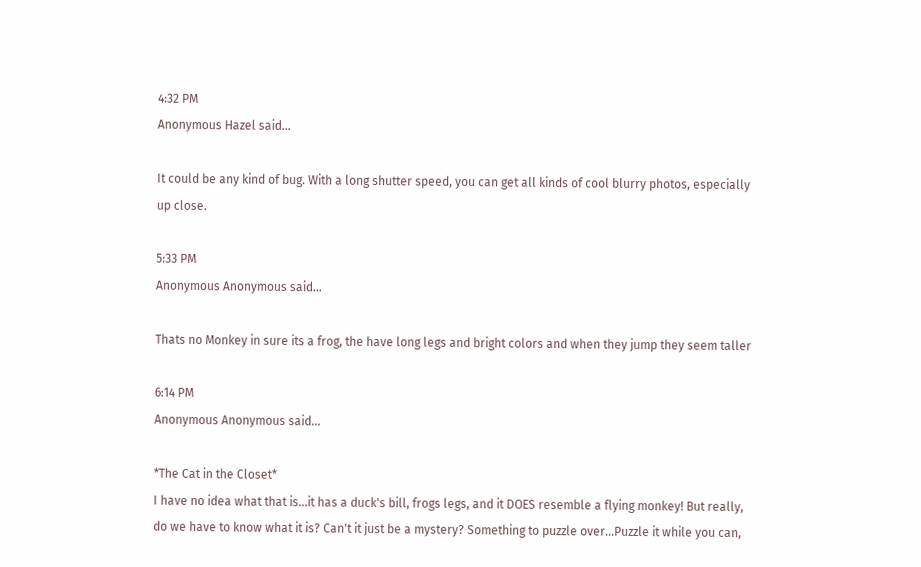4:32 PM
Anonymous Hazel said...

It could be any kind of bug. With a long shutter speed, you can get all kinds of cool blurry photos, especially up close.

5:33 PM
Anonymous Anonymous said...

Thats no Monkey in sure its a frog, the have long legs and bright colors and when they jump they seem taller

6:14 PM
Anonymous Anonymous said...

*The Cat in the Closet*
I have no idea what that is...it has a duck's bill, frogs legs, and it DOES resemble a flying monkey! But really, do we have to know what it is? Can't it just be a mystery? Something to puzzle over...Puzzle it while you can,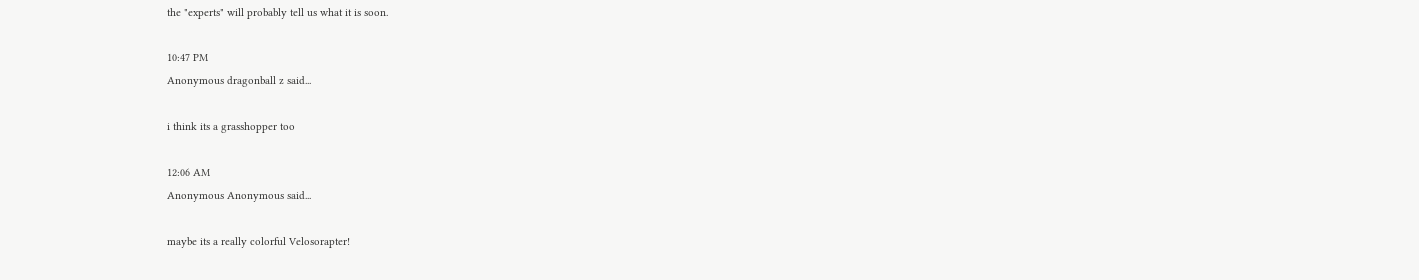the "experts" will probably tell us what it is soon.

10:47 PM
Anonymous dragonball z said...

i think its a grasshopper too

12:06 AM
Anonymous Anonymous said...

maybe its a really colorful Velosorapter!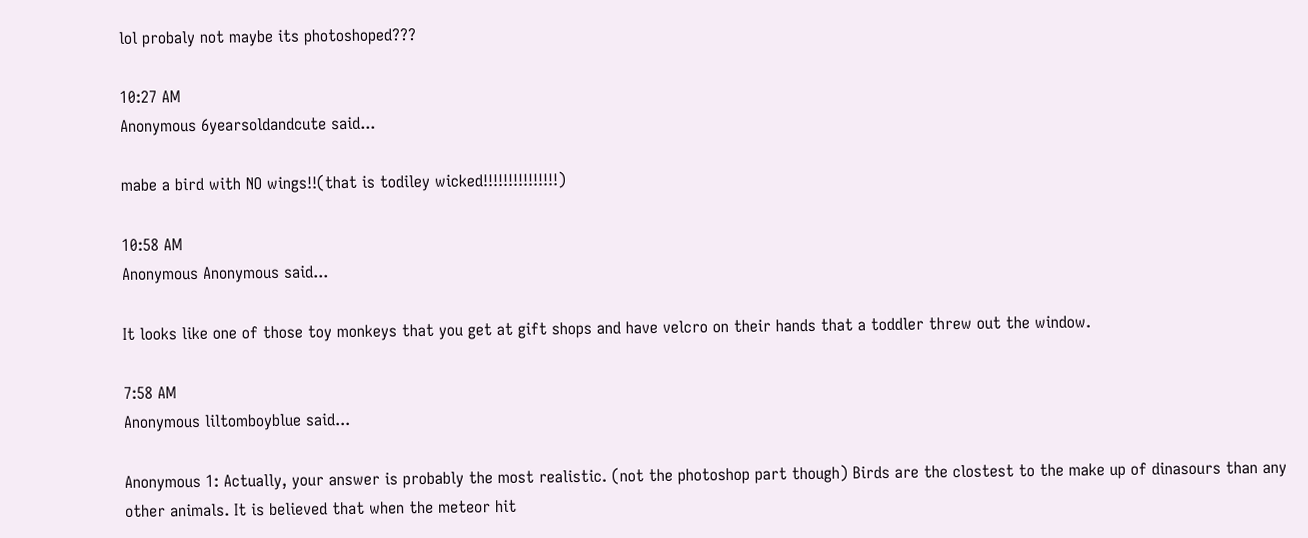lol probaly not maybe its photoshoped???

10:27 AM
Anonymous 6yearsoldandcute said...

mabe a bird with NO wings!!(that is todiley wicked!!!!!!!!!!!!!!!)

10:58 AM
Anonymous Anonymous said...

It looks like one of those toy monkeys that you get at gift shops and have velcro on their hands that a toddler threw out the window.

7:58 AM
Anonymous liltomboyblue said...

Anonymous 1: Actually, your answer is probably the most realistic. (not the photoshop part though) Birds are the clostest to the make up of dinasours than any other animals. It is believed that when the meteor hit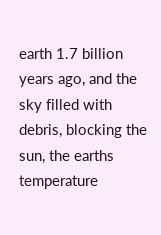earth 1.7 billion years ago, and the sky filled with debris, blocking the sun, the earths temperature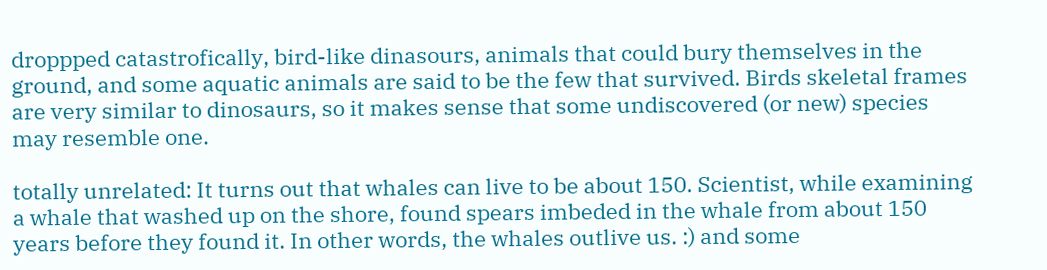droppped catastrofically, bird-like dinasours, animals that could bury themselves in the ground, and some aquatic animals are said to be the few that survived. Birds skeletal frames are very similar to dinosaurs, so it makes sense that some undiscovered (or new) species may resemble one.

totally unrelated: It turns out that whales can live to be about 150. Scientist, while examining a whale that washed up on the shore, found spears imbeded in the whale from about 150 years before they found it. In other words, the whales outlive us. :) and some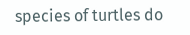species of turtles do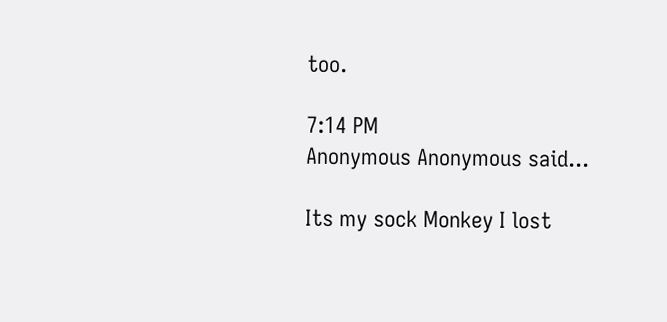too.

7:14 PM
Anonymous Anonymous said...

Its my sock Monkey I lost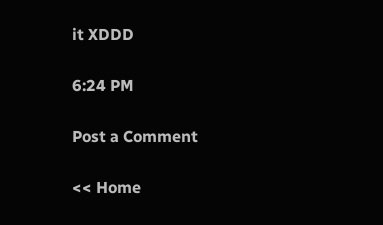it XDDD

6:24 PM

Post a Comment

<< Home